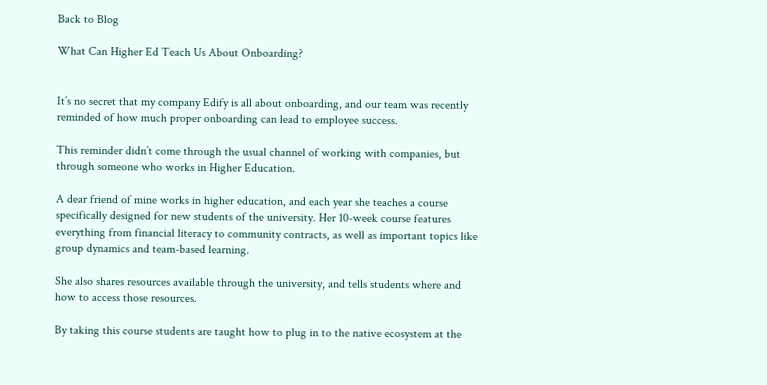Back to Blog

What Can Higher Ed Teach Us About Onboarding?


It’s no secret that my company Edify is all about onboarding, and our team was recently reminded of how much proper onboarding can lead to employee success.

This reminder didn’t come through the usual channel of working with companies, but through someone who works in Higher Education.

A dear friend of mine works in higher education, and each year she teaches a course specifically designed for new students of the university. Her 10-week course features everything from financial literacy to community contracts, as well as important topics like group dynamics and team-based learning.

She also shares resources available through the university, and tells students where and how to access those resources.

By taking this course students are taught how to plug in to the native ecosystem at the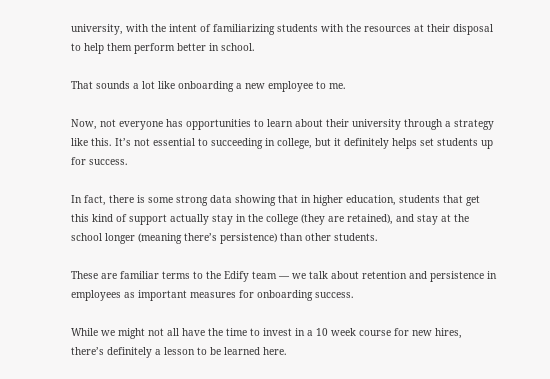university, with the intent of familiarizing students with the resources at their disposal to help them perform better in school.

That sounds a lot like onboarding a new employee to me.

Now, not everyone has opportunities to learn about their university through a strategy like this. It’s not essential to succeeding in college, but it definitely helps set students up for success.

In fact, there is some strong data showing that in higher education, students that get this kind of support actually stay in the college (they are retained), and stay at the school longer (meaning there’s persistence) than other students.

These are familiar terms to the Edify team — we talk about retention and persistence in employees as important measures for onboarding success.

While we might not all have the time to invest in a 10 week course for new hires, there’s definitely a lesson to be learned here.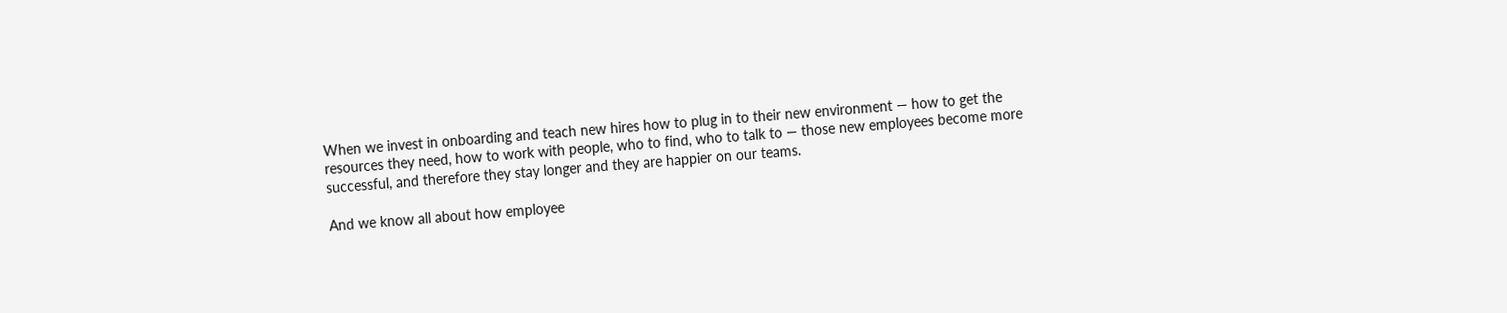When we invest in onboarding and teach new hires how to plug in to their new environment — how to get the resources they need, how to work with people, who to find, who to talk to — those new employees become more successful, and therefore they stay longer and they are happier on our teams.

And we know all about how employee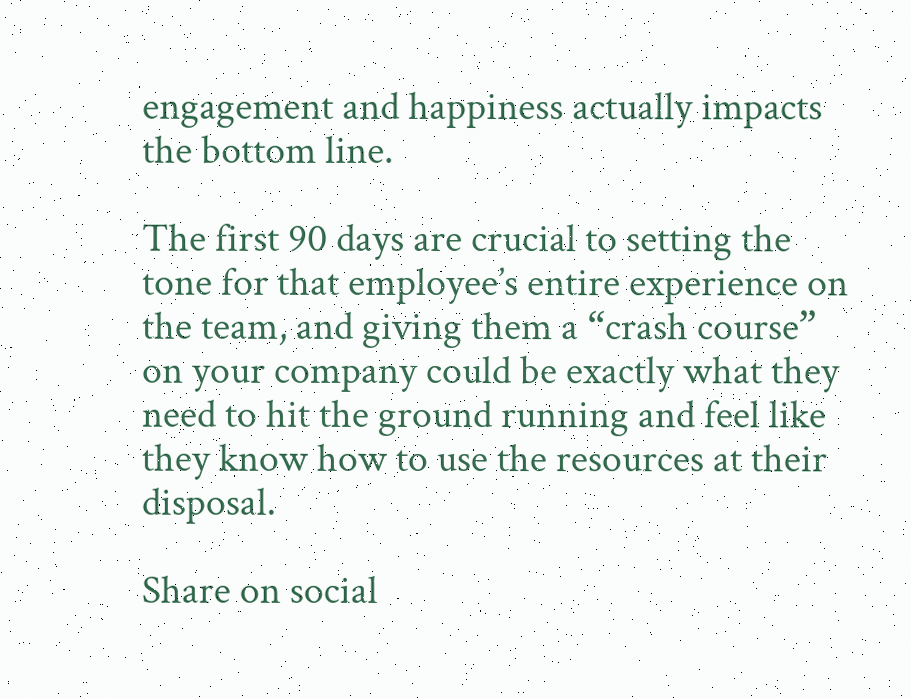engagement and happiness actually impacts the bottom line.

The first 90 days are crucial to setting the tone for that employee’s entire experience on the team, and giving them a “crash course” on your company could be exactly what they need to hit the ground running and feel like they know how to use the resources at their disposal.

Share on social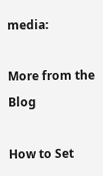media:

More from the Blog

How to Set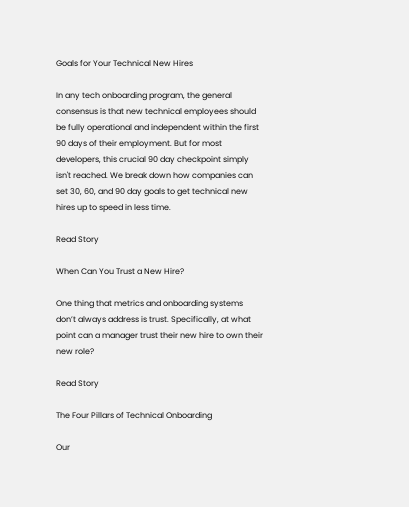Goals for Your Technical New Hires

In any tech onboarding program, the general consensus is that new technical employees should be fully operational and independent within the first 90 days of their employment. But for most developers, this crucial 90 day checkpoint simply isn't reached. We break down how companies can set 30, 60, and 90 day goals to get technical new hires up to speed in less time.

Read Story

When Can You Trust a New Hire?

One thing that metrics and onboarding systems don’t always address is trust. Specifically, at what point can a manager trust their new hire to own their new role?

Read Story

The Four Pillars of Technical Onboarding

Our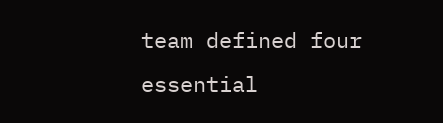team defined four essential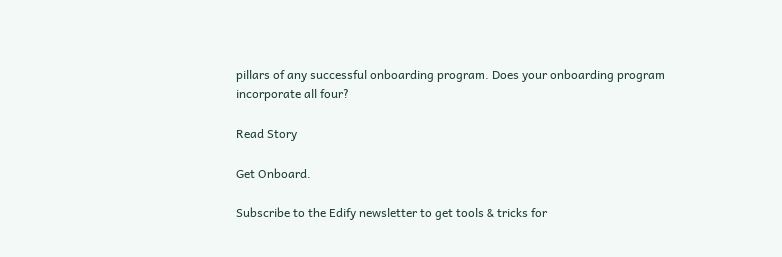pillars of any successful onboarding program. Does your onboarding program incorporate all four?

Read Story

Get Onboard.

Subscribe to the Edify newsletter to get tools & tricks for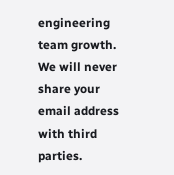engineering team growth.
We will never share your email address with third parties.